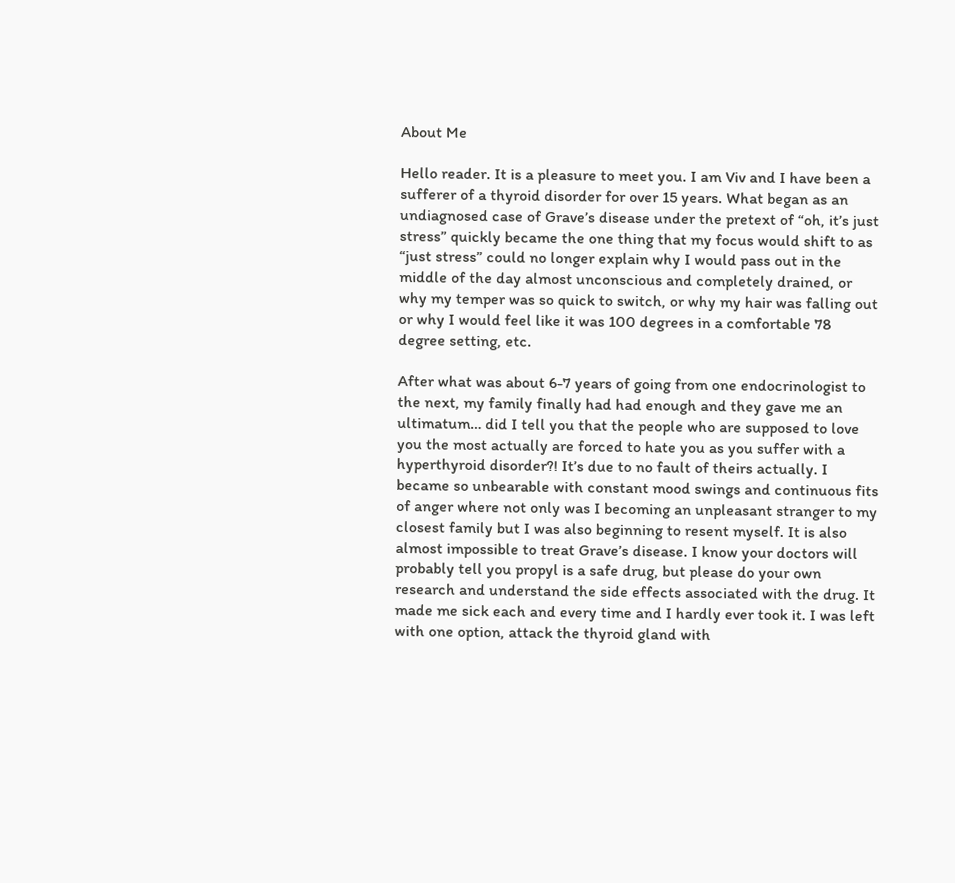About Me

Hello reader. It is a pleasure to meet you. I am Viv and I have been a sufferer of a thyroid disorder for over 15 years. What began as an undiagnosed case of Grave’s disease under the pretext of “oh, it’s just stress” quickly became the one thing that my focus would shift to as “just stress” could no longer explain why I would pass out in the middle of the day almost unconscious and completely drained, or why my temper was so quick to switch, or why my hair was falling out or why I would feel like it was 100 degrees in a comfortable 78 degree setting, etc.

After what was about 6-7 years of going from one endocrinologist to the next, my family finally had had enough and they gave me an ultimatum… did I tell you that the people who are supposed to love you the most actually are forced to hate you as you suffer with a hyperthyroid disorder?! It’s due to no fault of theirs actually. I became so unbearable with constant mood swings and continuous fits of anger where not only was I becoming an unpleasant stranger to my closest family but I was also beginning to resent myself. It is also almost impossible to treat Grave’s disease. I know your doctors will probably tell you propyl is a safe drug, but please do your own research and understand the side effects associated with the drug. It made me sick each and every time and I hardly ever took it. I was left with one option, attack the thyroid gland with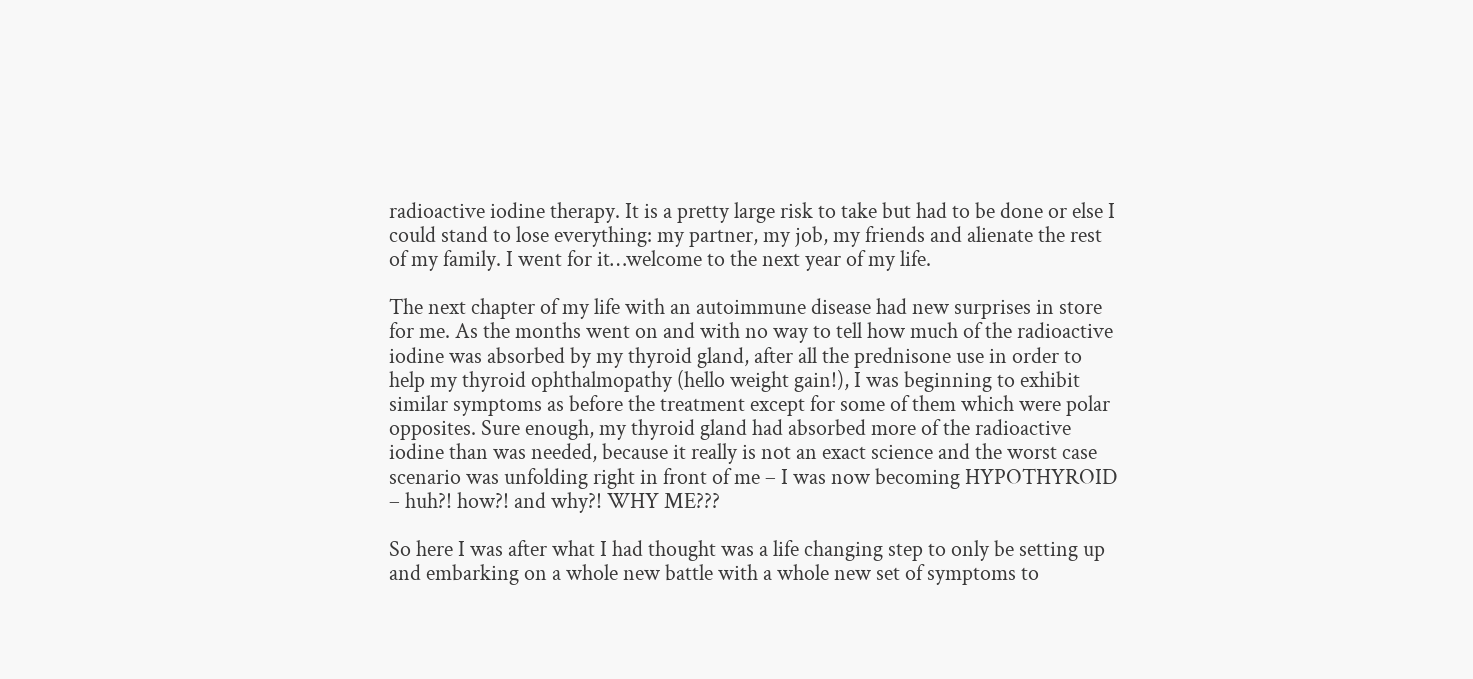radioactive iodine therapy. It is a pretty large risk to take but had to be done or else I could stand to lose everything: my partner, my job, my friends and alienate the rest of my family. I went for it…welcome to the next year of my life.

The next chapter of my life with an autoimmune disease had new surprises in store for me. As the months went on and with no way to tell how much of the radioactive iodine was absorbed by my thyroid gland, after all the prednisone use in order to help my thyroid ophthalmopathy (hello weight gain!), I was beginning to exhibit similar symptoms as before the treatment except for some of them which were polar opposites. Sure enough, my thyroid gland had absorbed more of the radioactive iodine than was needed, because it really is not an exact science and the worst case scenario was unfolding right in front of me – I was now becoming HYPOTHYROID – huh?! how?! and why?! WHY ME???

So here I was after what I had thought was a life changing step to only be setting up and embarking on a whole new battle with a whole new set of symptoms to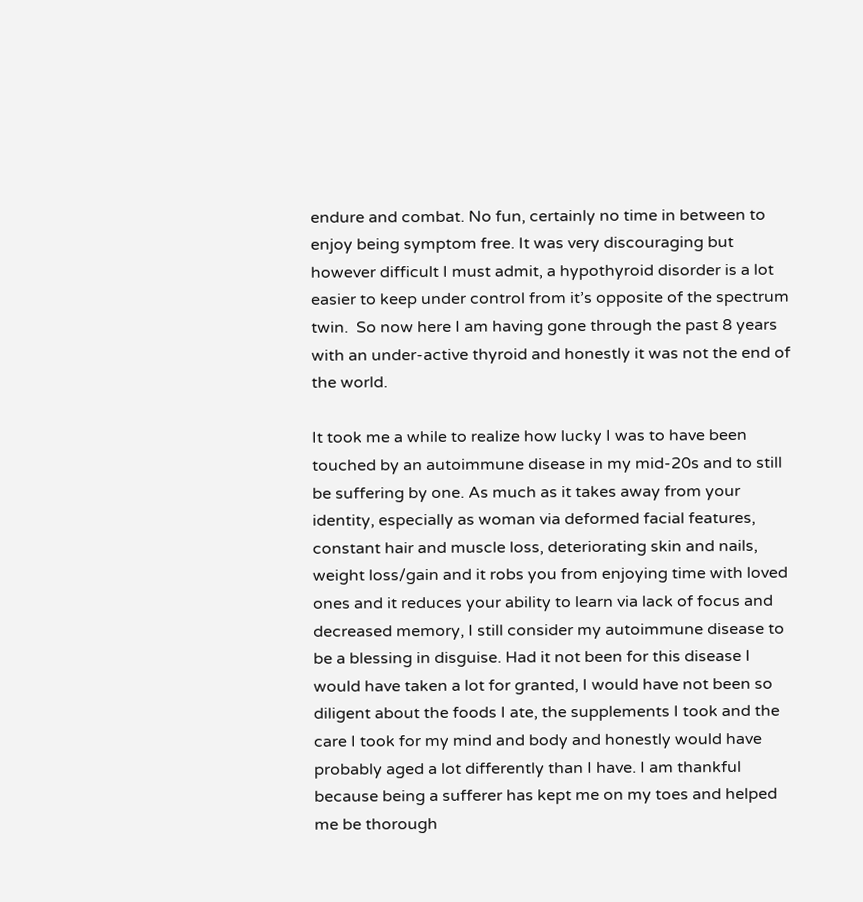endure and combat. No fun, certainly no time in between to enjoy being symptom free. It was very discouraging but however difficult I must admit, a hypothyroid disorder is a lot easier to keep under control from it’s opposite of the spectrum twin.  So now here I am having gone through the past 8 years with an under-active thyroid and honestly it was not the end of the world.

It took me a while to realize how lucky I was to have been touched by an autoimmune disease in my mid-20s and to still be suffering by one. As much as it takes away from your identity, especially as woman via deformed facial features, constant hair and muscle loss, deteriorating skin and nails, weight loss/gain and it robs you from enjoying time with loved ones and it reduces your ability to learn via lack of focus and decreased memory, I still consider my autoimmune disease to be a blessing in disguise. Had it not been for this disease I would have taken a lot for granted, I would have not been so diligent about the foods I ate, the supplements I took and the care I took for my mind and body and honestly would have probably aged a lot differently than I have. I am thankful because being a sufferer has kept me on my toes and helped me be thorough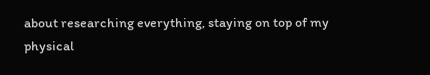about researching everything, staying on top of my physical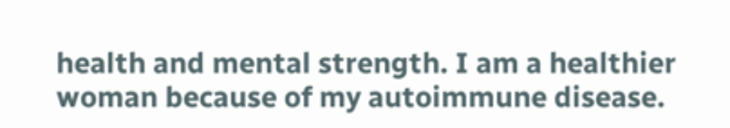health and mental strength. I am a healthier woman because of my autoimmune disease.